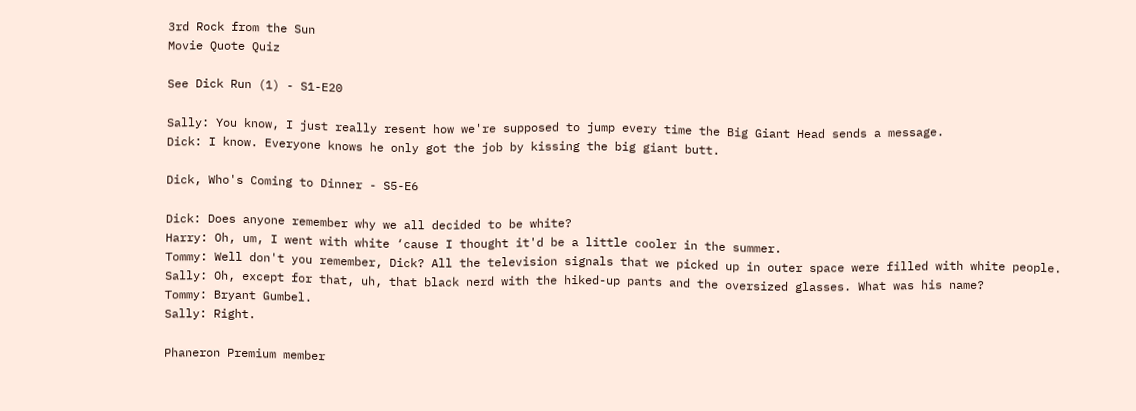3rd Rock from the Sun
Movie Quote Quiz

See Dick Run (1) - S1-E20

Sally: You know, I just really resent how we're supposed to jump every time the Big Giant Head sends a message.
Dick: I know. Everyone knows he only got the job by kissing the big giant butt.

Dick, Who's Coming to Dinner - S5-E6

Dick: Does anyone remember why we all decided to be white?
Harry: Oh, um, I went with white ‘cause I thought it'd be a little cooler in the summer.
Tommy: Well don't you remember, Dick? All the television signals that we picked up in outer space were filled with white people.
Sally: Oh, except for that, uh, that black nerd with the hiked-up pants and the oversized glasses. What was his name?
Tommy: Bryant Gumbel.
Sally: Right.

Phaneron Premium member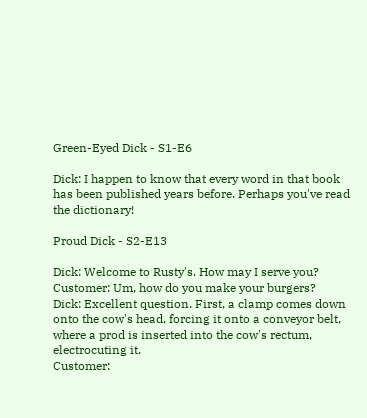Green-Eyed Dick - S1-E6

Dick: I happen to know that every word in that book has been published years before. Perhaps you've read the dictionary!

Proud Dick - S2-E13

Dick: Welcome to Rusty's. How may I serve you?
Customer: Um, how do you make your burgers?
Dick: Excellent question. First, a clamp comes down onto the cow's head, forcing it onto a conveyor belt, where a prod is inserted into the cow's rectum, electrocuting it.
Customer: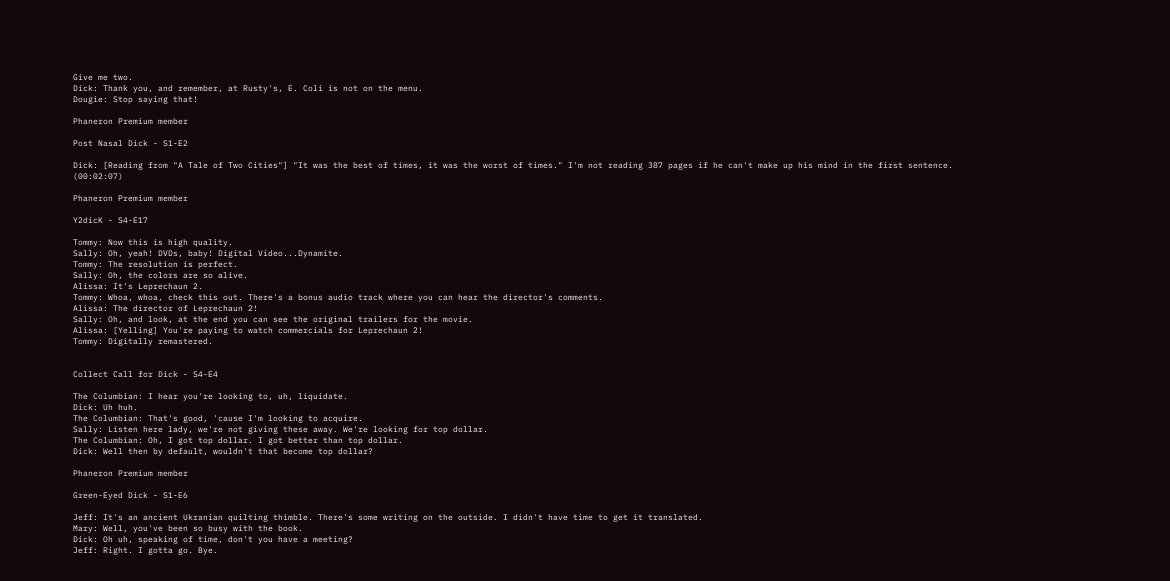Give me two.
Dick: Thank you, and remember, at Rusty's, E. Coli is not on the menu.
Dougie: Stop saying that!

Phaneron Premium member

Post Nasal Dick - S1-E2

Dick: [Reading from "A Tale of Two Cities"] "It was the best of times, it was the worst of times." I'm not reading 387 pages if he can't make up his mind in the first sentence. (00:02:07)

Phaneron Premium member

Y2dicK - S4-E17

Tommy: Now this is high quality.
Sally: Oh, yeah! DVDs, baby! Digital Video...Dynamite.
Tommy: The resolution is perfect.
Sally: Oh, the colors are so alive.
Alissa: It's Leprechaun 2.
Tommy: Whoa, whoa, check this out. There's a bonus audio track where you can hear the director's comments.
Alissa: The director of Leprechaun 2!
Sally: Oh, and look, at the end you can see the original trailers for the movie.
Alissa: [Yelling] You're paying to watch commercials for Leprechaun 2!
Tommy: Digitally remastered.


Collect Call for Dick - S4-E4

The Columbian: I hear you're looking to, uh, liquidate.
Dick: Uh huh.
The Columbian: That's good, 'cause I'm looking to acquire.
Sally: Listen here lady, we're not giving these away. We're looking for top dollar.
The Columbian: Oh, I got top dollar. I got better than top dollar.
Dick: Well then by default, wouldn't that become top dollar?

Phaneron Premium member

Green-Eyed Dick - S1-E6

Jeff: It's an ancient Ukranian quilting thimble. There's some writing on the outside. I didn't have time to get it translated.
Mary: Well, you've been so busy with the book.
Dick: Oh uh, speaking of time, don't you have a meeting?
Jeff: Right. I gotta go. Bye.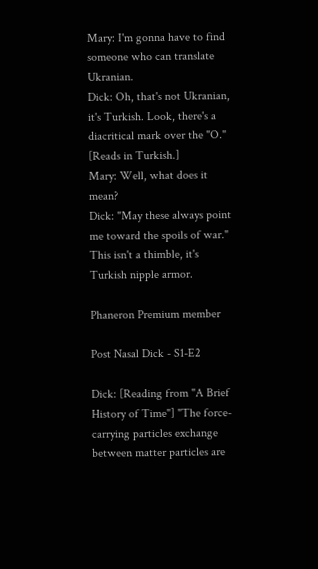Mary: I'm gonna have to find someone who can translate Ukranian.
Dick: Oh, that's not Ukranian, it's Turkish. Look, there's a diacritical mark over the "O." [Reads in Turkish.]
Mary: Well, what does it mean?
Dick: "May these always point me toward the spoils of war." This isn't a thimble, it's Turkish nipple armor.

Phaneron Premium member

Post Nasal Dick - S1-E2

Dick: [Reading from "A Brief History of Time"] "The force-carrying particles exchange between matter particles are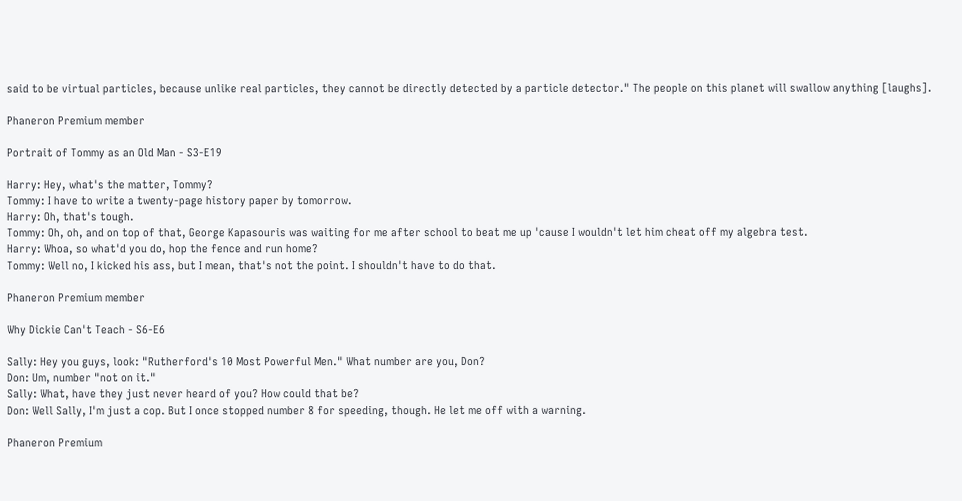said to be virtual particles, because unlike real particles, they cannot be directly detected by a particle detector." The people on this planet will swallow anything [laughs].

Phaneron Premium member

Portrait of Tommy as an Old Man - S3-E19

Harry: Hey, what's the matter, Tommy?
Tommy: I have to write a twenty-page history paper by tomorrow.
Harry: Oh, that's tough.
Tommy: Oh, oh, and on top of that, George Kapasouris was waiting for me after school to beat me up 'cause I wouldn't let him cheat off my algebra test.
Harry: Whoa, so what'd you do, hop the fence and run home?
Tommy: Well no, I kicked his ass, but I mean, that's not the point. I shouldn't have to do that.

Phaneron Premium member

Why Dickie Can't Teach - S6-E6

Sally: Hey you guys, look: "Rutherford's 10 Most Powerful Men." What number are you, Don?
Don: Um, number "not on it."
Sally: What, have they just never heard of you? How could that be?
Don: Well Sally, I'm just a cop. But I once stopped number 8 for speeding, though. He let me off with a warning.

Phaneron Premium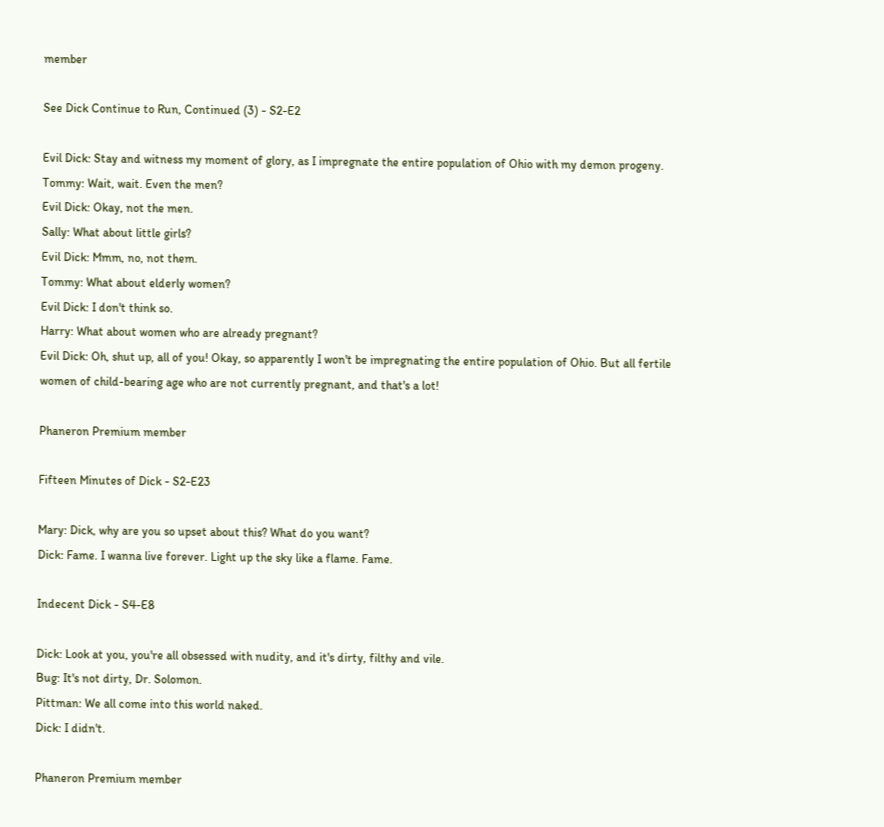member

See Dick Continue to Run, Continued (3) - S2-E2

Evil Dick: Stay and witness my moment of glory, as I impregnate the entire population of Ohio with my demon progeny.
Tommy: Wait, wait. Even the men?
Evil Dick: Okay, not the men.
Sally: What about little girls?
Evil Dick: Mmm, no, not them.
Tommy: What about elderly women?
Evil Dick: I don't think so.
Harry: What about women who are already pregnant?
Evil Dick: Oh, shut up, all of you! Okay, so apparently I won't be impregnating the entire population of Ohio. But all fertile women of child-bearing age who are not currently pregnant, and that's a lot!

Phaneron Premium member

Fifteen Minutes of Dick - S2-E23

Mary: Dick, why are you so upset about this? What do you want?
Dick: Fame. I wanna live forever. Light up the sky like a flame. Fame.

Indecent Dick - S4-E8

Dick: Look at you, you're all obsessed with nudity, and it's dirty, filthy and vile.
Bug: It's not dirty, Dr. Solomon.
Pittman: We all come into this world naked.
Dick: I didn't.

Phaneron Premium member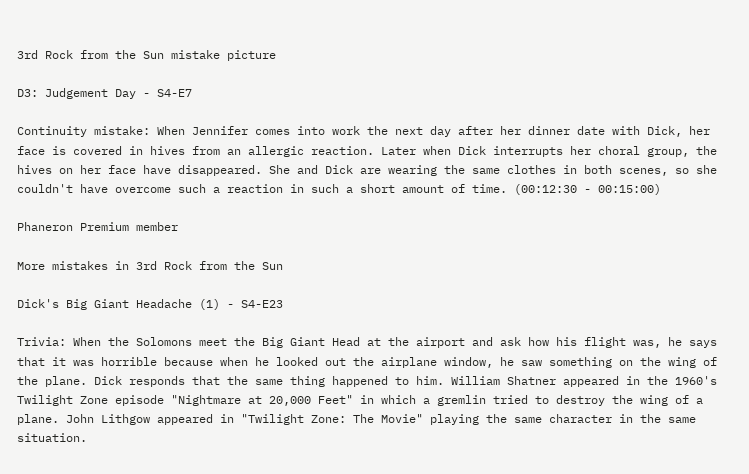3rd Rock from the Sun mistake picture

D3: Judgement Day - S4-E7

Continuity mistake: When Jennifer comes into work the next day after her dinner date with Dick, her face is covered in hives from an allergic reaction. Later when Dick interrupts her choral group, the hives on her face have disappeared. She and Dick are wearing the same clothes in both scenes, so she couldn't have overcome such a reaction in such a short amount of time. (00:12:30 - 00:15:00)

Phaneron Premium member

More mistakes in 3rd Rock from the Sun

Dick's Big Giant Headache (1) - S4-E23

Trivia: When the Solomons meet the Big Giant Head at the airport and ask how his flight was, he says that it was horrible because when he looked out the airplane window, he saw something on the wing of the plane. Dick responds that the same thing happened to him. William Shatner appeared in the 1960's Twilight Zone episode "Nightmare at 20,000 Feet" in which a gremlin tried to destroy the wing of a plane. John Lithgow appeared in "Twilight Zone: The Movie" playing the same character in the same situation.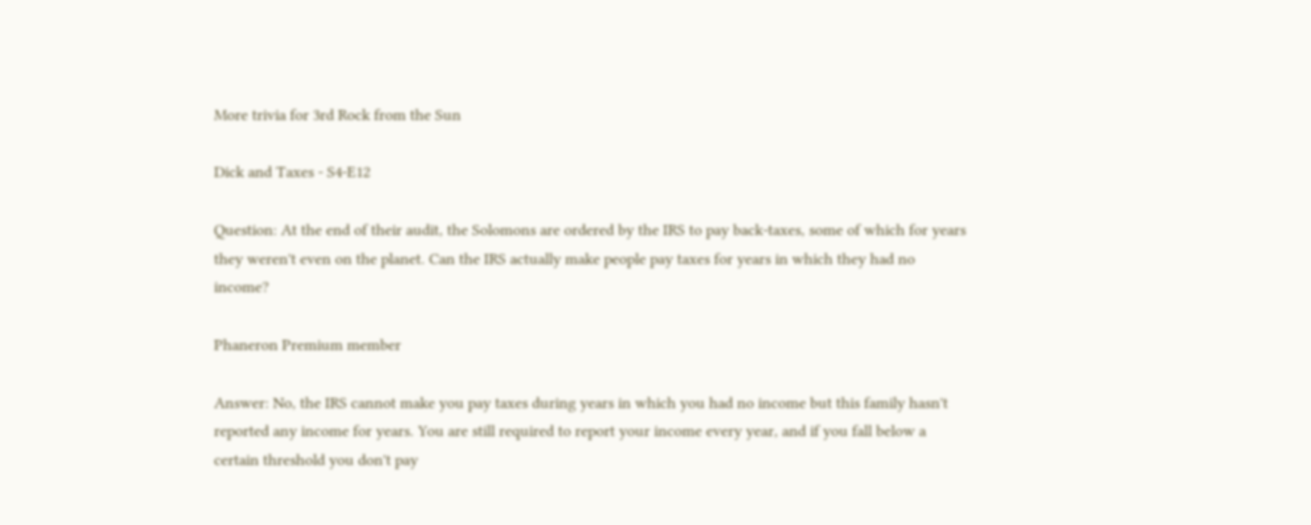More trivia for 3rd Rock from the Sun

Dick and Taxes - S4-E12

Question: At the end of their audit, the Solomons are ordered by the IRS to pay back-taxes, some of which for years they weren't even on the planet. Can the IRS actually make people pay taxes for years in which they had no income?

Phaneron Premium member

Answer: No, the IRS cannot make you pay taxes during years in which you had no income but this family hasn't reported any income for years. You are still required to report your income every year, and if you fall below a certain threshold you don't pay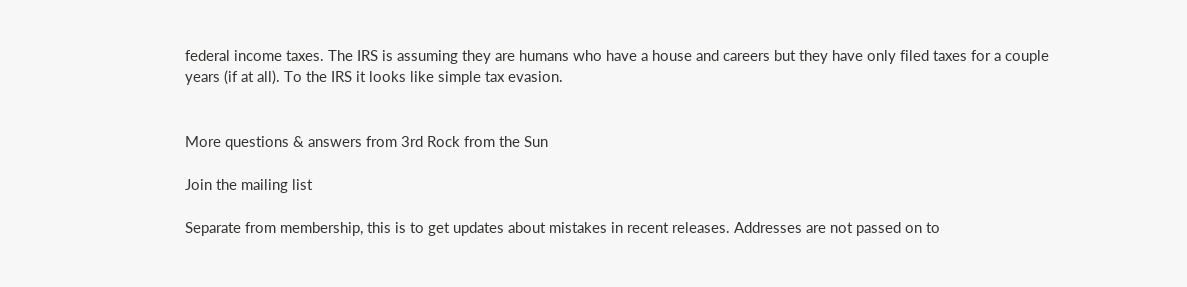federal income taxes. The IRS is assuming they are humans who have a house and careers but they have only filed taxes for a couple years (if at all). To the IRS it looks like simple tax evasion.


More questions & answers from 3rd Rock from the Sun

Join the mailing list

Separate from membership, this is to get updates about mistakes in recent releases. Addresses are not passed on to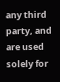any third party, and are used solely for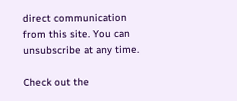direct communication from this site. You can unsubscribe at any time.

Check out the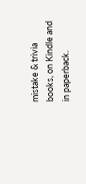mistake & trivia books, on Kindle and in paperback.